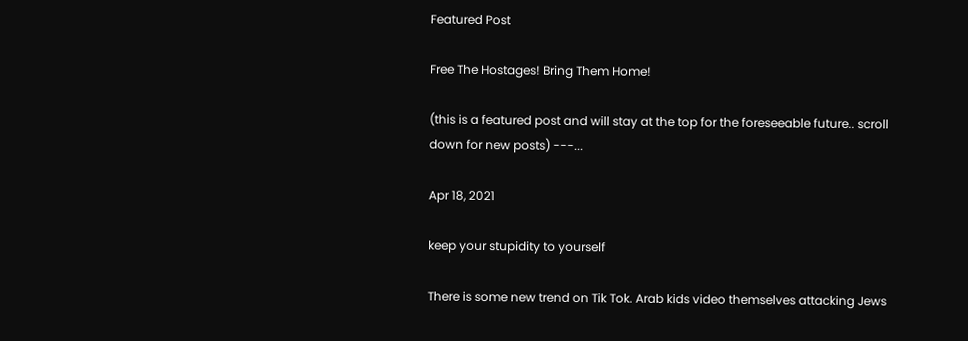Featured Post

Free The Hostages! Bring Them Home!

(this is a featured post and will stay at the top for the foreseeable future.. scroll down for new posts) ---...

Apr 18, 2021

keep your stupidity to yourself

There is some new trend on Tik Tok. Arab kids video themselves attacking Jews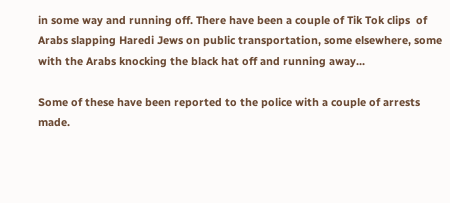in some way and running off. There have been a couple of Tik Tok clips  of Arabs slapping Haredi Jews on public transportation, some elsewhere, some with the Arabs knocking the black hat off and running away...

Some of these have been reported to the police with a couple of arrests made.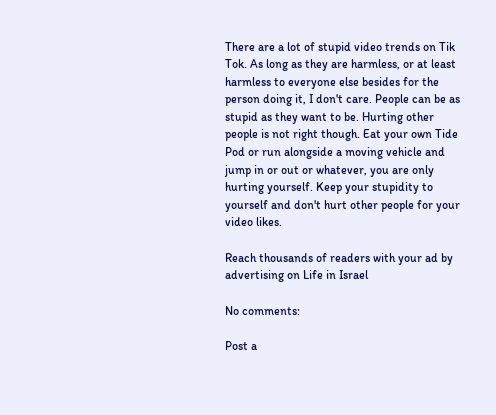There are a lot of stupid video trends on Tik Tok. As long as they are harmless, or at least harmless to everyone else besides for the person doing it, I don't care. People can be as stupid as they want to be. Hurting other people is not right though. Eat your own Tide Pod or run alongside a moving vehicle and jump in or out or whatever, you are only hurting yourself. Keep your stupidity to yourself and don't hurt other people for your video likes.

Reach thousands of readers with your ad by advertising on Life in Israel

No comments:

Post a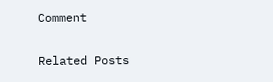Comment

Related Posts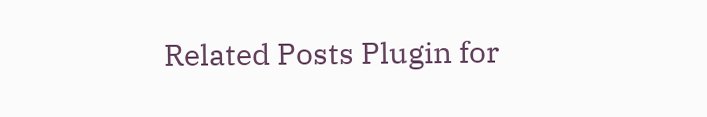Related Posts Plugin for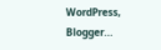WordPress, Blogger...